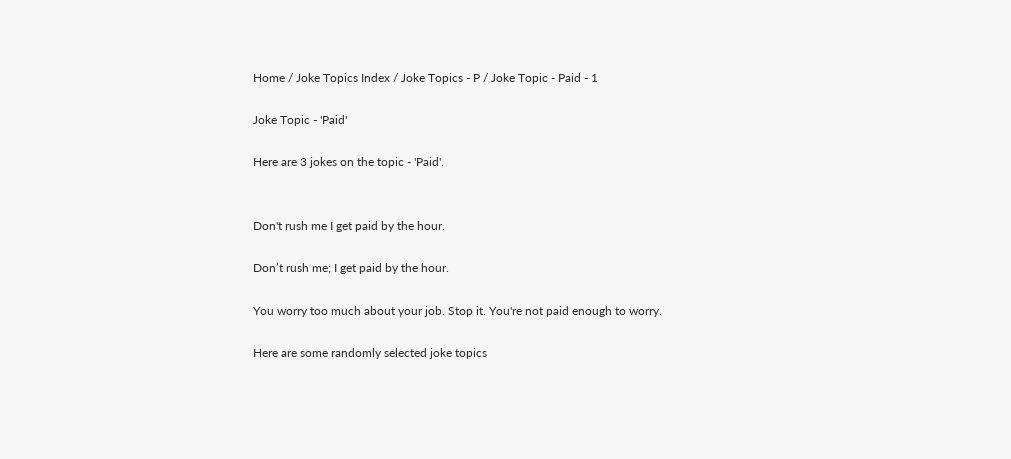Home / Joke Topics Index / Joke Topics - P / Joke Topic - Paid - 1

Joke Topic - 'Paid'

Here are 3 jokes on the topic - 'Paid'.


Don't rush me I get paid by the hour.

Don’t rush me; I get paid by the hour.

You worry too much about your job. Stop it. You're not paid enough to worry.

Here are some randomly selected joke topics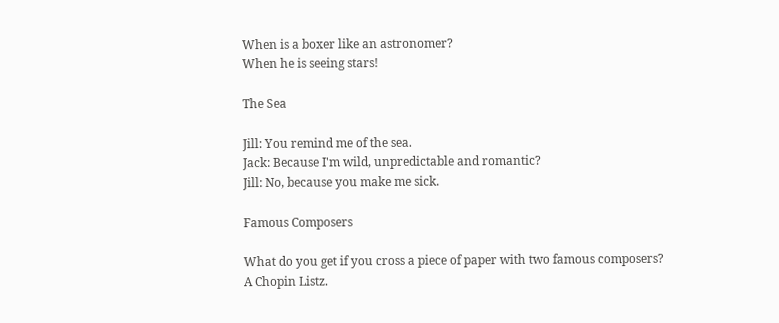When is a boxer like an astronomer?
When he is seeing stars!

The Sea

Jill: You remind me of the sea.
Jack: Because I'm wild, unpredictable and romantic?
Jill: No, because you make me sick.

Famous Composers

What do you get if you cross a piece of paper with two famous composers?
A Chopin Listz.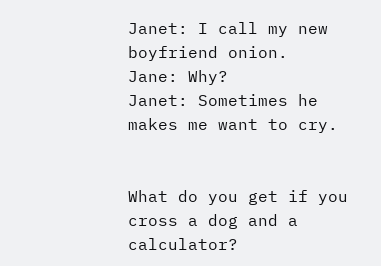Janet: I call my new boyfriend onion.
Jane: Why?
Janet: Sometimes he makes me want to cry.


What do you get if you cross a dog and a calculator?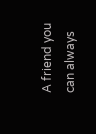A friend you can always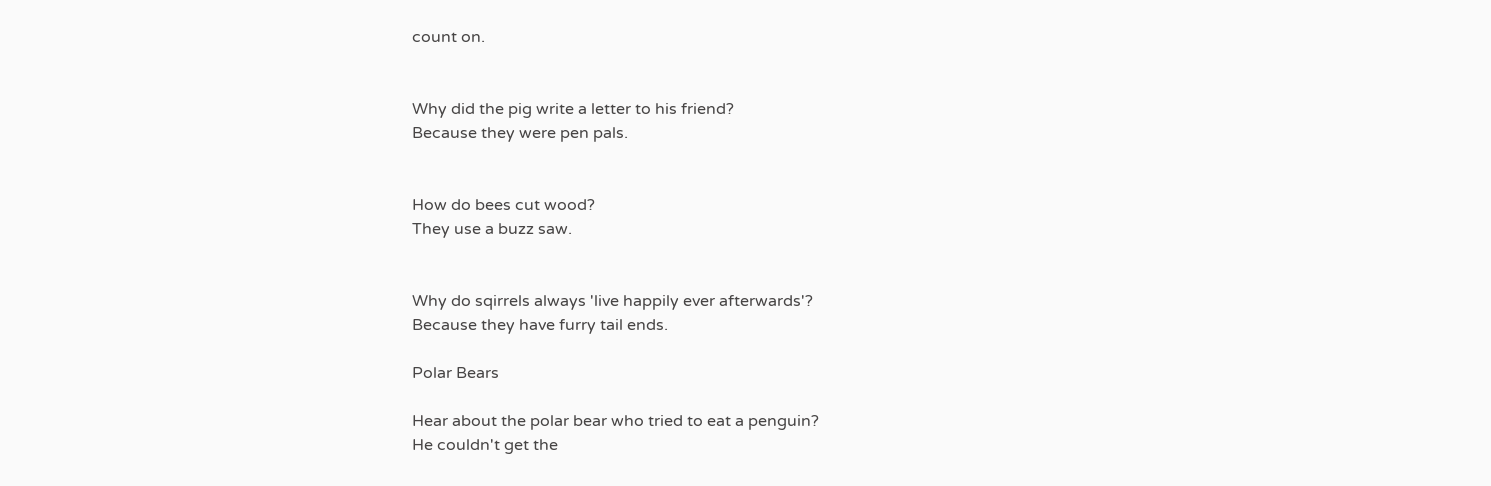count on.


Why did the pig write a letter to his friend?
Because they were pen pals.


How do bees cut wood?
They use a buzz saw.


Why do sqirrels always 'live happily ever afterwards'?
Because they have furry tail ends.

Polar Bears

Hear about the polar bear who tried to eat a penguin?
He couldn't get the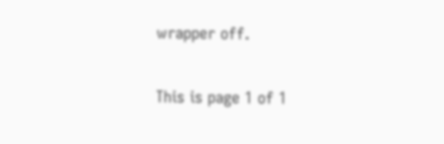wrapper off.

This is page 1 of 1